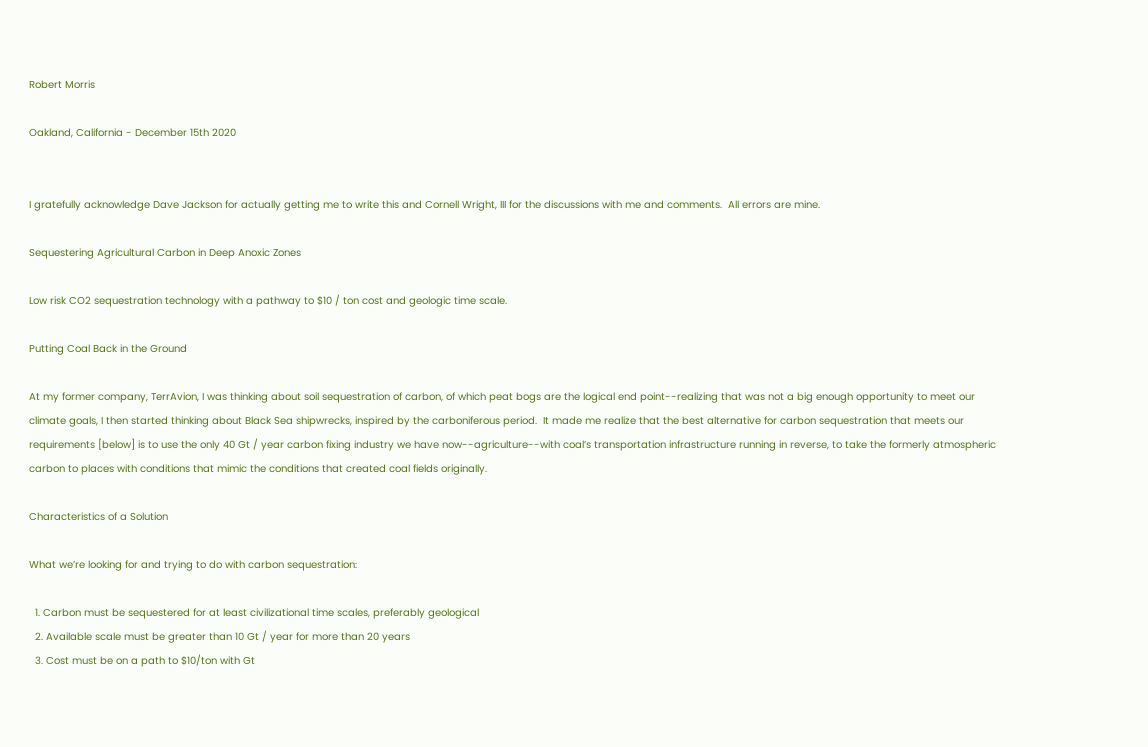Robert Morris

Oakland, California - December 15th 2020


I gratefully acknowledge Dave Jackson for actually getting me to write this and Cornell Wright, III for the discussions with me and comments.  All errors are mine.

Sequestering Agricultural Carbon in Deep Anoxic Zones

Low risk CO2 sequestration technology with a pathway to $10 / ton cost and geologic time scale.

Putting Coal Back in the Ground

At my former company, TerrAvion, I was thinking about soil sequestration of carbon, of which peat bogs are the logical end point--realizing that was not a big enough opportunity to meet our climate goals, I then started thinking about Black Sea shipwrecks, inspired by the carboniferous period.  It made me realize that the best alternative for carbon sequestration that meets our requirements [below] is to use the only 40 Gt / year carbon fixing industry we have now--agriculture--with coal’s transportation infrastructure running in reverse, to take the formerly atmospheric carbon to places with conditions that mimic the conditions that created coal fields originally.

Characteristics of a Solution

What we’re looking for and trying to do with carbon sequestration:

  1. Carbon must be sequestered for at least civilizational time scales, preferably geological
  2. Available scale must be greater than 10 Gt / year for more than 20 years
  3. Cost must be on a path to $10/ton with Gt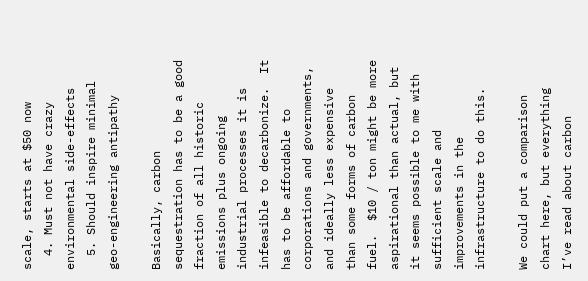scale, starts at $50 now
  4. Must not have crazy environmental side-effects
  5. Should inspire minimal geo-engineering antipathy

Basically, carbon sequestration has to be a good fraction of all historic emissions plus ongoing industrial processes it is infeasible to decarbonize.  It has to be affordable to corporations and governments, and ideally less expensive than some forms of carbon fuel.  $10 / ton might be more aspirational than actual, but it seems possible to me with sufficient scale and improvements in the infrastructure to do this.

We could put a comparison chart here, but everything I’ve read about carbon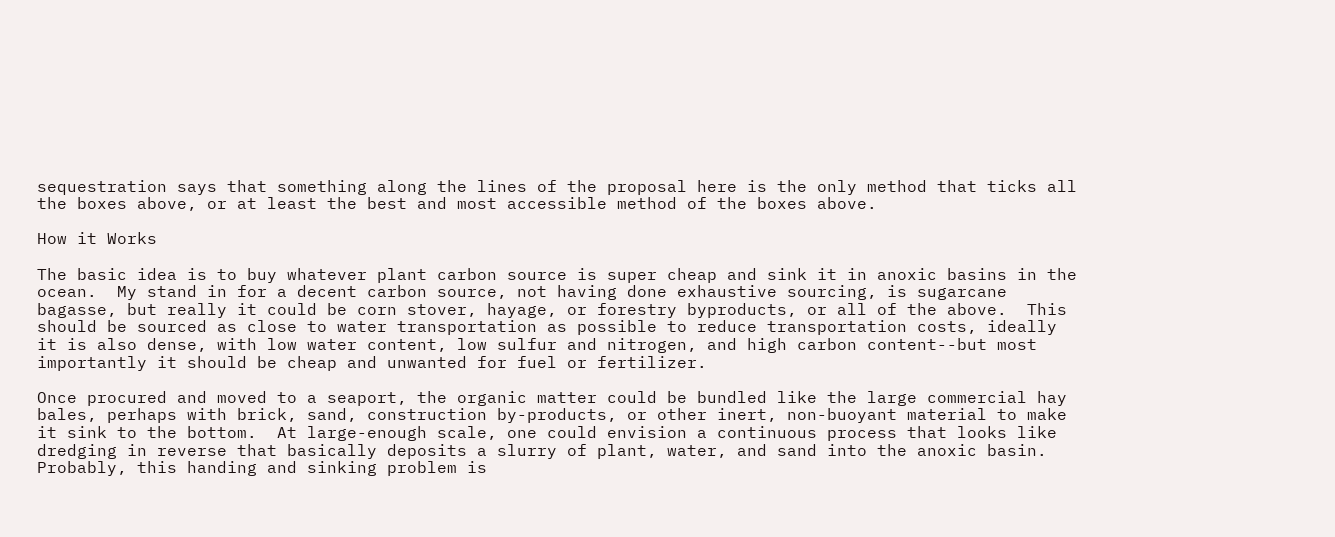sequestration says that something along the lines of the proposal here is the only method that ticks all the boxes above, or at least the best and most accessible method of the boxes above.

How it Works

The basic idea is to buy whatever plant carbon source is super cheap and sink it in anoxic basins in the ocean.  My stand in for a decent carbon source, not having done exhaustive sourcing, is sugarcane bagasse, but really it could be corn stover, hayage, or forestry byproducts, or all of the above.  This should be sourced as close to water transportation as possible to reduce transportation costs, ideally it is also dense, with low water content, low sulfur and nitrogen, and high carbon content--but most importantly it should be cheap and unwanted for fuel or fertilizer.

Once procured and moved to a seaport, the organic matter could be bundled like the large commercial hay bales, perhaps with brick, sand, construction by-products, or other inert, non-buoyant material to make it sink to the bottom.  At large-enough scale, one could envision a continuous process that looks like dredging in reverse that basically deposits a slurry of plant, water, and sand into the anoxic basin.  Probably, this handing and sinking problem is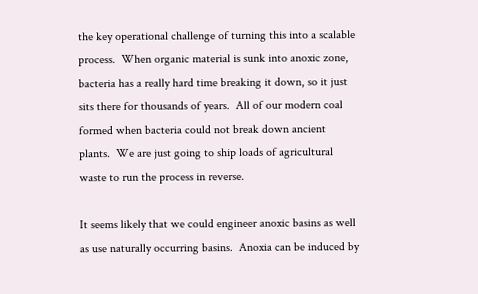the key operational challenge of turning this into a scalable process.  When organic material is sunk into anoxic zone, bacteria has a really hard time breaking it down, so it just sits there for thousands of years.  All of our modern coal formed when bacteria could not break down ancient plants.  We are just going to ship loads of agricultural waste to run the process in reverse.

It seems likely that we could engineer anoxic basins as well as use naturally occurring basins.  Anoxia can be induced by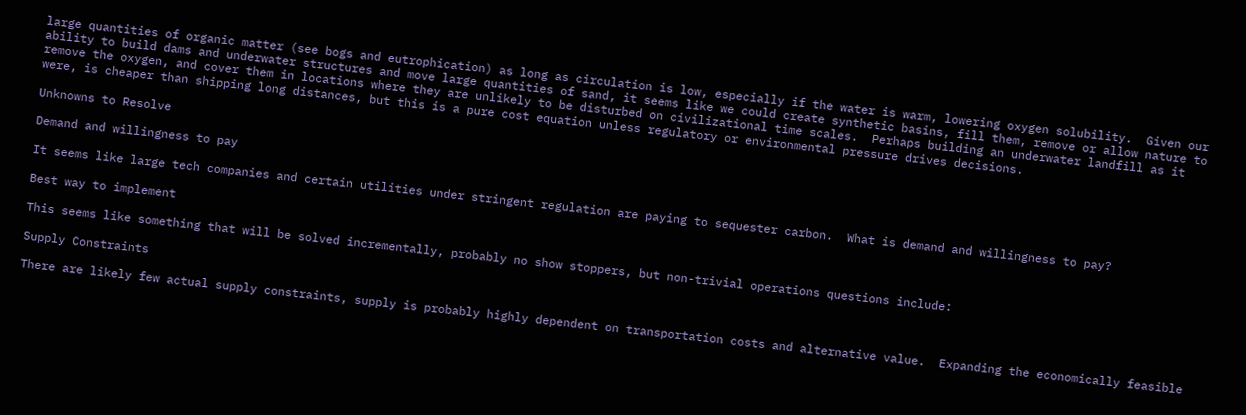large quantities of organic matter (see bogs and eutrophication) as long as circulation is low, especially if the water is warm, lowering oxygen solubility.  Given our ability to build dams and underwater structures and move large quantities of sand, it seems like we could create synthetic basins, fill them, remove or allow nature to remove the oxygen, and cover them in locations where they are unlikely to be disturbed on civilizational time scales.  Perhaps building an underwater landfill as it were, is cheaper than shipping long distances, but this is a pure cost equation unless regulatory or environmental pressure drives decisions.

Unknowns to Resolve

Demand and willingness to pay

It seems like large tech companies and certain utilities under stringent regulation are paying to sequester carbon.  What is demand and willingness to pay?

Best way to implement

This seems like something that will be solved incrementally, probably no show stoppers, but non-trivial operations questions include:

Supply Constraints

There are likely few actual supply constraints, supply is probably highly dependent on transportation costs and alternative value.  Expanding the economically feasible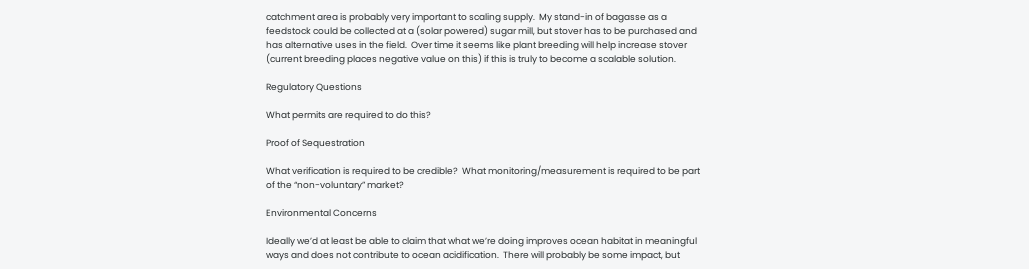catchment area is probably very important to scaling supply.  My stand-in of bagasse as a feedstock could be collected at a (solar powered) sugar mill, but stover has to be purchased and has alternative uses in the field.  Over time it seems like plant breeding will help increase stover (current breeding places negative value on this) if this is truly to become a scalable solution.

Regulatory Questions

What permits are required to do this?

Proof of Sequestration

What verification is required to be credible?  What monitoring/measurement is required to be part of the “non-voluntary” market?

Environmental Concerns

Ideally we’d at least be able to claim that what we’re doing improves ocean habitat in meaningful ways and does not contribute to ocean acidification.  There will probably be some impact, but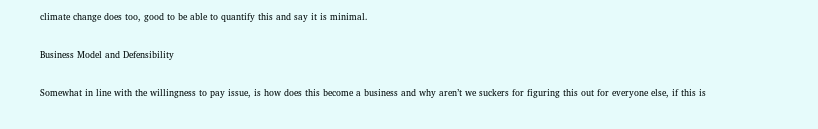climate change does too, good to be able to quantify this and say it is minimal.

Business Model and Defensibility

Somewhat in line with the willingness to pay issue, is how does this become a business and why aren’t we suckers for figuring this out for everyone else, if this is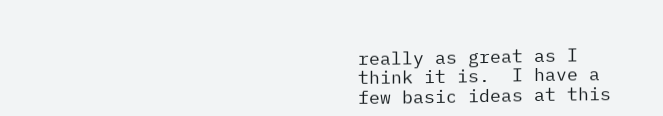really as great as I think it is.  I have a few basic ideas at this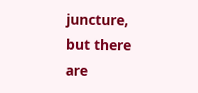juncture, but there are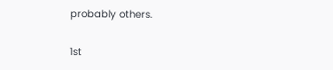probably others.

1st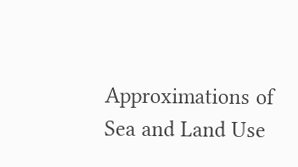Approximations of Sea and Land Use